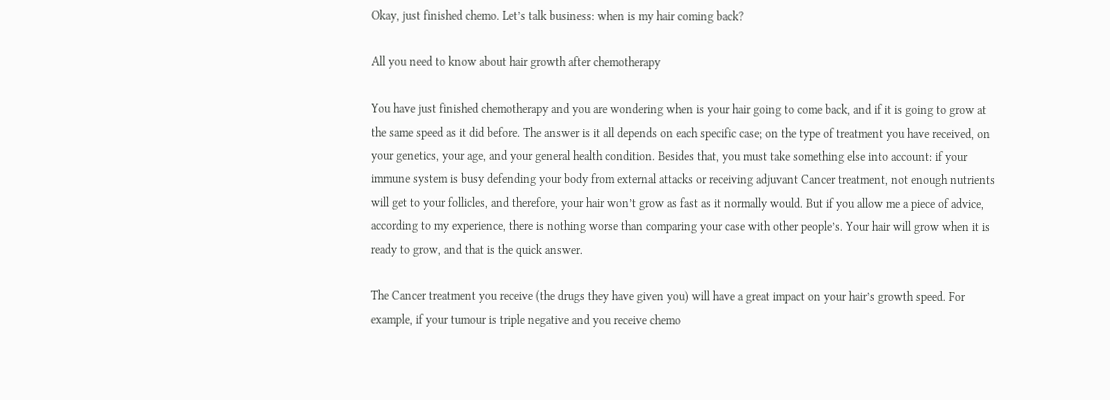Okay, just finished chemo. Let’s talk business: when is my hair coming back?

All you need to know about hair growth after chemotherapy

You have just finished chemotherapy and you are wondering when is your hair going to come back, and if it is going to grow at the same speed as it did before. The answer is it all depends on each specific case; on the type of treatment you have received, on your genetics, your age, and your general health condition. Besides that, you must take something else into account: if your immune system is busy defending your body from external attacks or receiving adjuvant Cancer treatment, not enough nutrients will get to your follicles, and therefore, your hair won’t grow as fast as it normally would. But if you allow me a piece of advice, according to my experience, there is nothing worse than comparing your case with other people’s. Your hair will grow when it is ready to grow, and that is the quick answer.

The Cancer treatment you receive (the drugs they have given you) will have a great impact on your hair’s growth speed. For example, if your tumour is triple negative and you receive chemo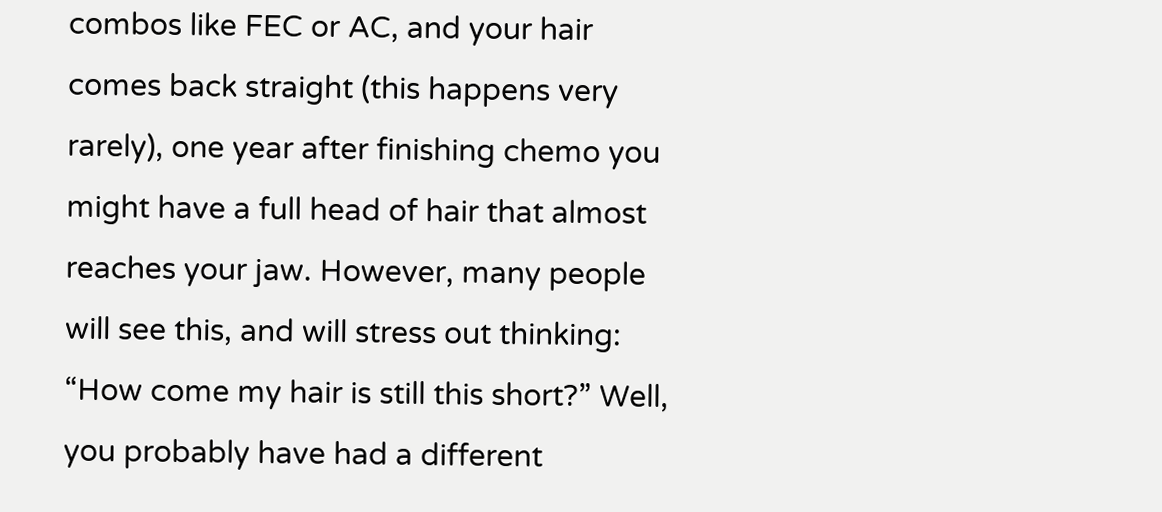combos like FEC or AC, and your hair comes back straight (this happens very rarely), one year after finishing chemo you might have a full head of hair that almost reaches your jaw. However, many people will see this, and will stress out thinking: “How come my hair is still this short?” Well, you probably have had a different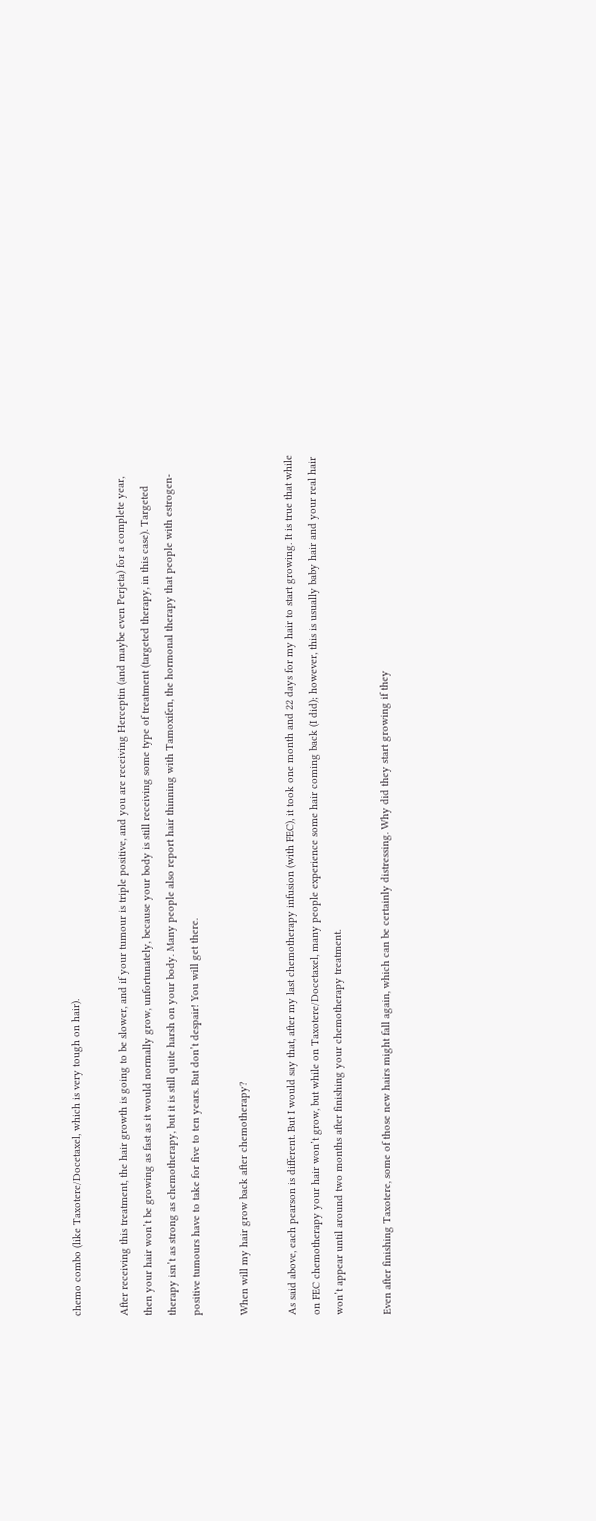chemo combo (like Taxotere/Docetaxel, which is very tough on hair).

After receiving this treatment, the hair growth is going to be slower, and if your tumour is triple positive, and you are receiving Herceptin (and maybe even Perjeta) for a complete year, then your hair won’t be growing as fast as it would normally grow, unfortunately, because your body is still receiving some type of treatment (targeted therapy, in this case). Targeted therapy isn’t as strong as chemotherapy, but it is still quite harsh on your body. Many people also report hair thinning with Tamoxifen, the hormonal therapy that people with estrogen-positive tumours have to take for five to ten years. But don’t despair! You will get there.

When will my hair grow back after chemotherapy?

As said above, each pearson is different. But I would say that, after my last chemotherapy infusion (with FEC), it took one month and 22 days for my hair to start growing. It is true that while on FEC chemotherapy your hair won’t grow, but while on Taxotere/Docetaxel, many people experience some hair coming back (I did); however, this is usually baby hair and your real hair won’t appear until around two months after finishing your chemotherapy treatment.

Even after finishing Taxotere, some of those new hairs might fall again, which can be certainly distressing. Why did they start growing if they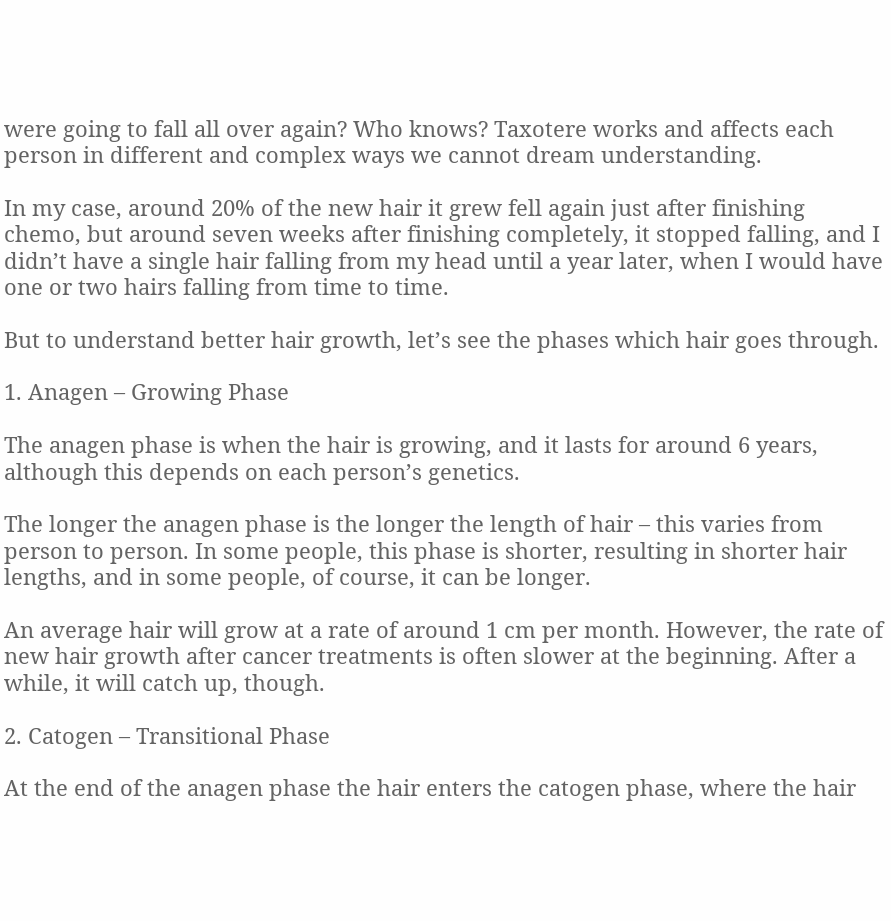were going to fall all over again? Who knows? Taxotere works and affects each person in different and complex ways we cannot dream understanding.

In my case, around 20% of the new hair it grew fell again just after finishing chemo, but around seven weeks after finishing completely, it stopped falling, and I didn’t have a single hair falling from my head until a year later, when I would have one or two hairs falling from time to time.

But to understand better hair growth, let’s see the phases which hair goes through.

1. Anagen – Growing Phase

The anagen phase is when the hair is growing, and it lasts for around 6 years, although this depends on each person’s genetics.

The longer the anagen phase is the longer the length of hair – this varies from person to person. In some people, this phase is shorter, resulting in shorter hair lengths, and in some people, of course, it can be longer.

An average hair will grow at a rate of around 1 cm per month. However, the rate of new hair growth after cancer treatments is often slower at the beginning. After a while, it will catch up, though.

2. Catogen – Transitional Phase

At the end of the anagen phase the hair enters the catogen phase, where the hair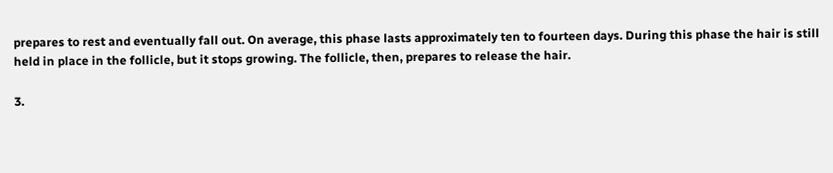prepares to rest and eventually fall out. On average, this phase lasts approximately ten to fourteen days. During this phase the hair is still held in place in the follicle, but it stops growing. The follicle, then, prepares to release the hair.

3.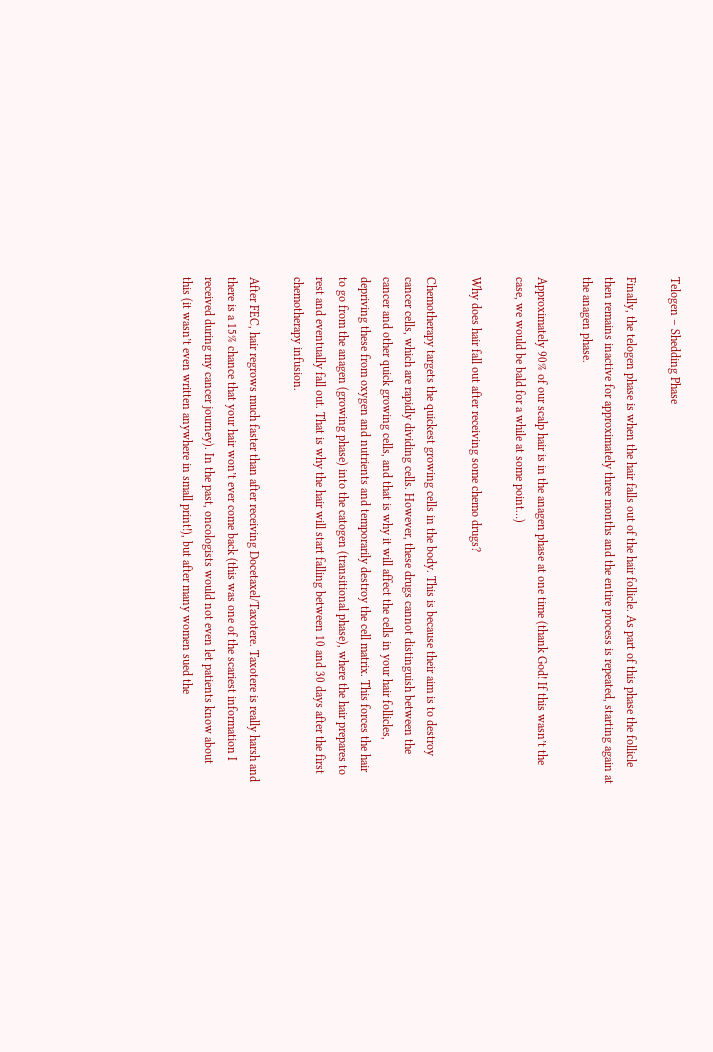Telogen – Shedding Phase

Finally, the telogen phase is when the hair falls out of the hair follicle. As part of this phase the follicle then remains inactive for approximately three months and the entire process is repeated, starting again at the anagen phase.

Approximately 90% of our scalp hair is in the anagen phase at one time (thank God! If this wasn’t the case, we would be bald for a while at some point…)

Why does hair fall out after receiving some chemo drugs?

Chemotherapy targets the quickest growing cells in the body. This is because their aim is to destroy cancer cells, which are rapidly dividing cells. However, these drugs cannot distinguish between the cancer and other quick growing cells, and that is why it will affect the cells in your hair follicles, depriving these from oxygen and nutrients and temporarily destroy the cell matrix. This forces the hair to go from the anagen (growing phase) into the catogen (transitional phase), where the hair prepares to rest and eventually fall out. That is why the hair will start falling between 10 and 30 days after the first chemotherapy infusion.

After FEC, hair regrows much faster than after receiving Docetaxel/Taxotere. Taxotere is really harsh and there is a 15% chance that your hair won’t ever come back (this was one of the scariest information I received during my cancer journey). In the past, oncologists would not even let patients know about this (it wasn’t even written anywhere in small print!), but after many women sued the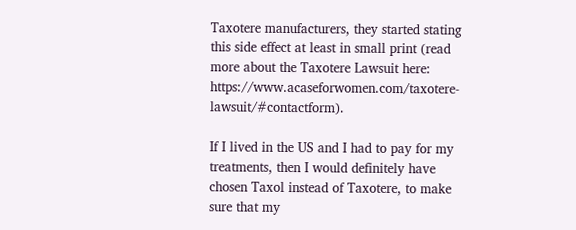Taxotere manufacturers, they started stating this side effect at least in small print (read more about the Taxotere Lawsuit here: https://www.acaseforwomen.com/taxotere-lawsuit/#contactform).

If I lived in the US and I had to pay for my treatments, then I would definitely have chosen Taxol instead of Taxotere, to make sure that my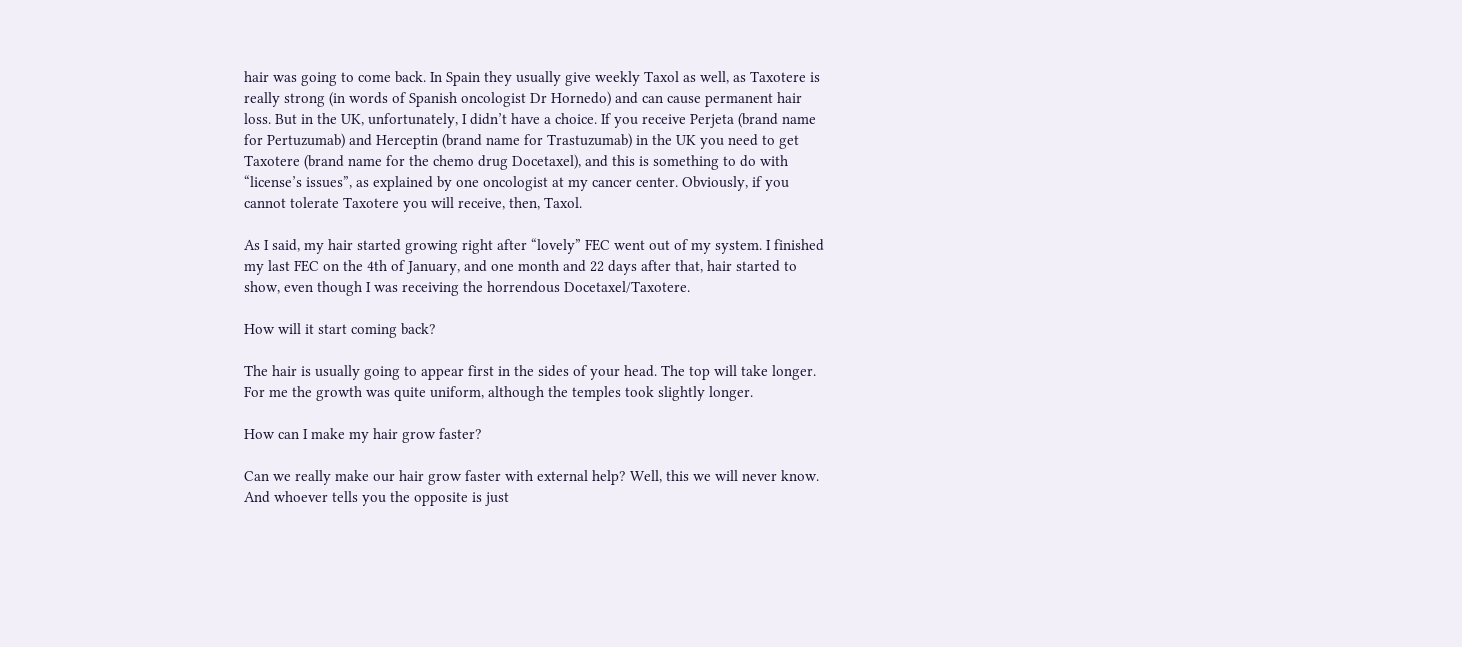hair was going to come back. In Spain they usually give weekly Taxol as well, as Taxotere is really strong (in words of Spanish oncologist Dr Hornedo) and can cause permanent hair loss. But in the UK, unfortunately, I didn’t have a choice. If you receive Perjeta (brand name for Pertuzumab) and Herceptin (brand name for Trastuzumab) in the UK you need to get Taxotere (brand name for the chemo drug Docetaxel), and this is something to do with “license’s issues”, as explained by one oncologist at my cancer center. Obviously, if you cannot tolerate Taxotere you will receive, then, Taxol.

As I said, my hair started growing right after “lovely” FEC went out of my system. I finished my last FEC on the 4th of January, and one month and 22 days after that, hair started to show, even though I was receiving the horrendous Docetaxel/Taxotere.

How will it start coming back?

The hair is usually going to appear first in the sides of your head. The top will take longer. For me the growth was quite uniform, although the temples took slightly longer.

How can I make my hair grow faster?

Can we really make our hair grow faster with external help? Well, this we will never know. And whoever tells you the opposite is just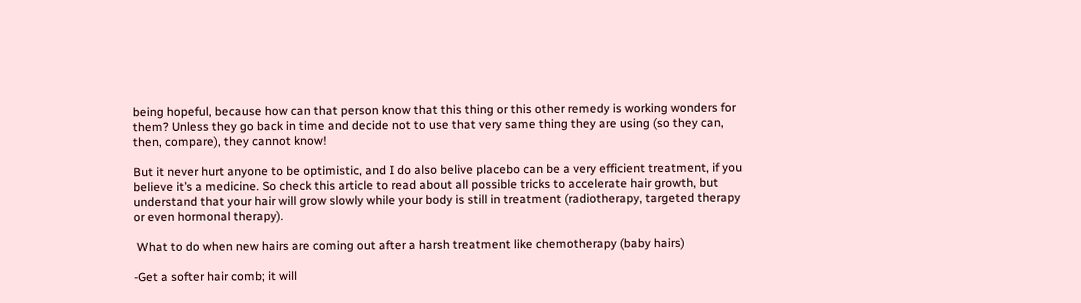being hopeful, because how can that person know that this thing or this other remedy is working wonders for them? Unless they go back in time and decide not to use that very same thing they are using (so they can, then, compare), they cannot know!

But it never hurt anyone to be optimistic, and I do also belive placebo can be a very efficient treatment, if you believe it’s a medicine. So check this article to read about all possible tricks to accelerate hair growth, but understand that your hair will grow slowly while your body is still in treatment (radiotherapy, targeted therapy or even hormonal therapy).

 What to do when new hairs are coming out after a harsh treatment like chemotherapy (baby hairs)

-Get a softer hair comb; it will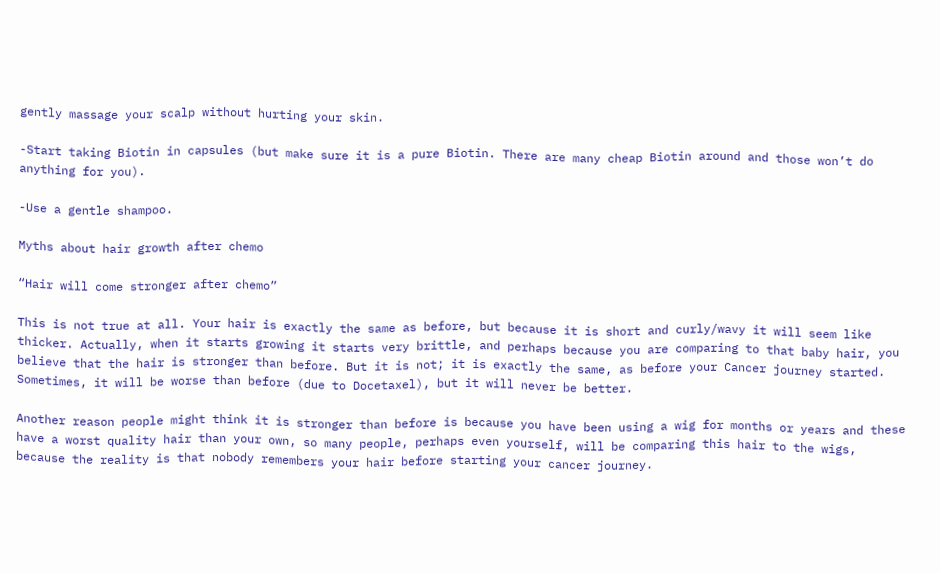gently massage your scalp without hurting your skin.

-Start taking Biotin in capsules (but make sure it is a pure Biotin. There are many cheap Biotin around and those won’t do anything for you).

-Use a gentle shampoo.

Myths about hair growth after chemo

“Hair will come stronger after chemo”

This is not true at all. Your hair is exactly the same as before, but because it is short and curly/wavy it will seem like thicker. Actually, when it starts growing it starts very brittle, and perhaps because you are comparing to that baby hair, you believe that the hair is stronger than before. But it is not; it is exactly the same, as before your Cancer journey started. Sometimes, it will be worse than before (due to Docetaxel), but it will never be better.

Another reason people might think it is stronger than before is because you have been using a wig for months or years and these have a worst quality hair than your own, so many people, perhaps even yourself, will be comparing this hair to the wigs, because the reality is that nobody remembers your hair before starting your cancer journey.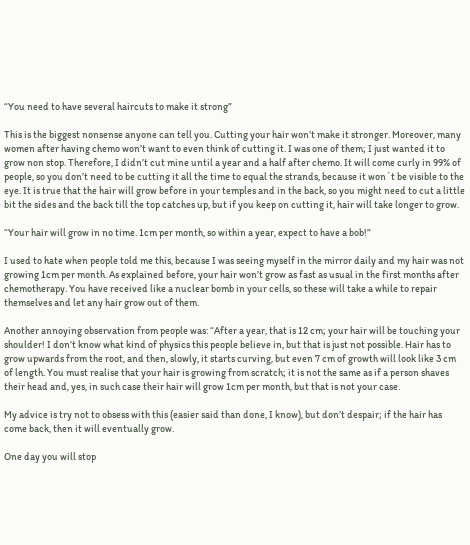“You need to have several haircuts to make it strong”

This is the biggest nonsense anyone can tell you. Cutting your hair won’t make it stronger. Moreover, many women after having chemo won’t want to even think of cutting it. I was one of them; I just wanted it to grow non stop. Therefore, I didn’t cut mine until a year and a half after chemo. It will come curly in 99% of people, so you don’t need to be cutting it all the time to equal the strands, because it won´t be visible to the eye. It is true that the hair will grow before in your temples and in the back, so you might need to cut a little bit the sides and the back till the top catches up, but if you keep on cutting it, hair will take longer to grow.

“Your hair will grow in no time. 1cm per month, so within a year, expect to have a bob!”

I used to hate when people told me this, because I was seeing myself in the mirror daily and my hair was not growing 1cm per month. As explained before, your hair won’t grow as fast as usual in the first months after chemotherapy. You have received like a nuclear bomb in your cells, so these will take a while to repair themselves and let any hair grow out of them.

Another annoying observation from people was: “After a year, that is 12 cm; your hair will be touching your shoulder! I don’t know what kind of physics this people believe in, but that is just not possible. Hair has to grow upwards from the root, and then, slowly, it starts curving, but even 7 cm of growth will look like 3 cm of length. You must realise that your hair is growing from scratch; it is not the same as if a person shaves their head and, yes, in such case their hair will grow 1cm per month, but that is not your case.

My advice is try not to obsess with this (easier said than done, I know), but don’t despair; if the hair has come back, then it will eventually grow.

One day you will stop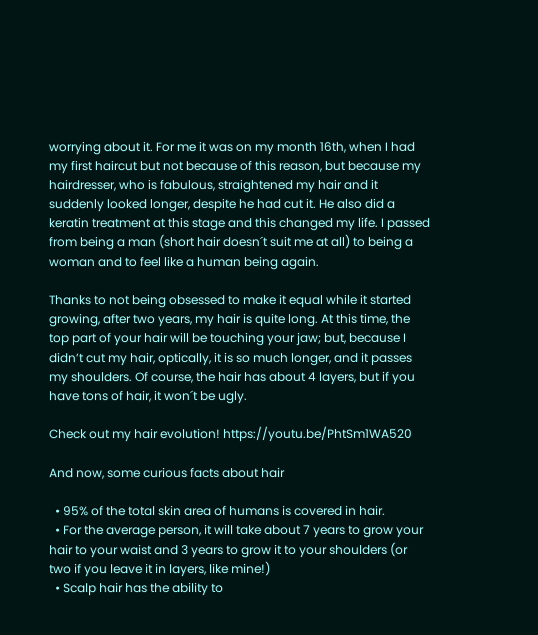worrying about it. For me it was on my month 16th, when I had my first haircut but not because of this reason, but because my hairdresser, who is fabulous, straightened my hair and it suddenly looked longer, despite he had cut it. He also did a keratin treatment at this stage and this changed my life. I passed from being a man (short hair doesn´t suit me at all) to being a woman and to feel like a human being again.

Thanks to not being obsessed to make it equal while it started growing, after two years, my hair is quite long. At this time, the top part of your hair will be touching your jaw; but, because I didn’t cut my hair, optically, it is so much longer, and it passes my shoulders. Of course, the hair has about 4 layers, but if you have tons of hair, it won´t be ugly.

Check out my hair evolution! https://youtu.be/PhtSm1WA520

And now, some curious facts about hair

  • 95% of the total skin area of humans is covered in hair.
  • For the average person, it will take about 7 years to grow your hair to your waist and 3 years to grow it to your shoulders (or two if you leave it in layers, like mine!)
  • Scalp hair has the ability to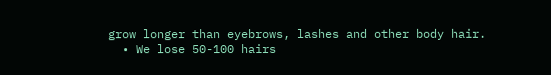grow longer than eyebrows, lashes and other body hair.
  • We lose 50-100 hairs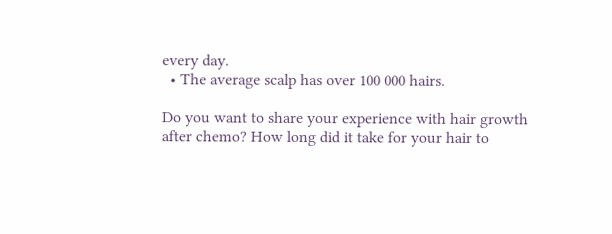every day.
  • The average scalp has over 100 000 hairs.

Do you want to share your experience with hair growth after chemo? How long did it take for your hair to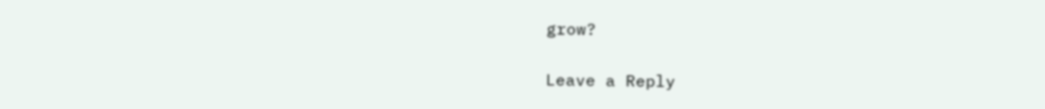grow?

Leave a Reply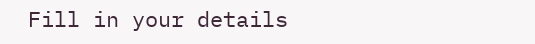Fill in your details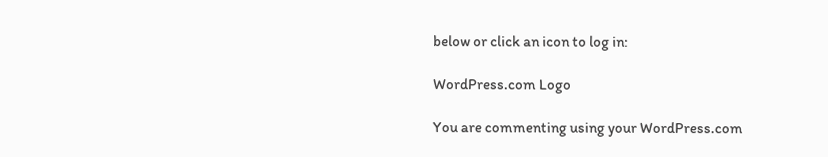below or click an icon to log in:

WordPress.com Logo

You are commenting using your WordPress.com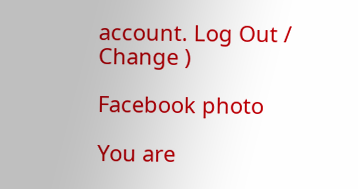account. Log Out /  Change )

Facebook photo

You are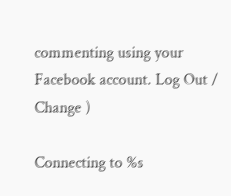commenting using your Facebook account. Log Out /  Change )

Connecting to %s